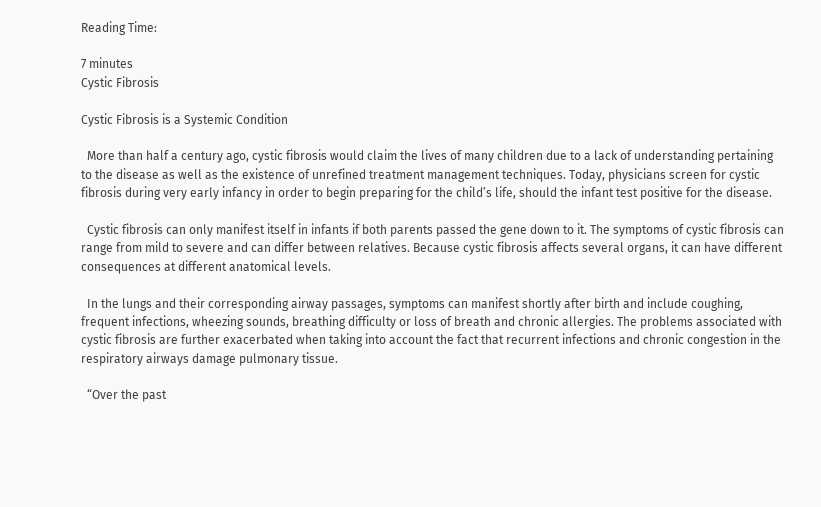Reading Time:

7 minutes
Cystic Fibrosis

Cystic Fibrosis is a Systemic Condition

  More than half a century ago, cystic fibrosis would claim the lives of many children due to a lack of understanding pertaining to the disease as well as the existence of unrefined treatment management techniques. Today, physicians screen for cystic fibrosis during very early infancy in order to begin preparing for the child’s life, should the infant test positive for the disease.

  Cystic fibrosis can only manifest itself in infants if both parents passed the gene down to it. The symptoms of cystic fibrosis can range from mild to severe and can differ between relatives. Because cystic fibrosis affects several organs, it can have different consequences at different anatomical levels.

  In the lungs and their corresponding airway passages, symptoms can manifest shortly after birth and include coughing, frequent infections, wheezing sounds, breathing difficulty or loss of breath and chronic allergies. The problems associated with cystic fibrosis are further exacerbated when taking into account the fact that recurrent infections and chronic congestion in the respiratory airways damage pulmonary tissue.

  “Over the past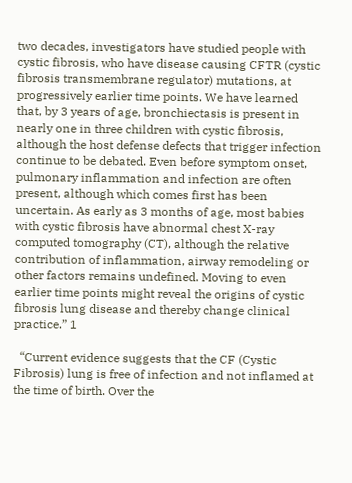two decades, investigators have studied people with cystic fibrosis, who have disease causing CFTR (cystic fibrosis transmembrane regulator) mutations, at progressively earlier time points. We have learned that, by 3 years of age, bronchiectasis is present in nearly one in three children with cystic fibrosis, although the host defense defects that trigger infection continue to be debated. Even before symptom onset, pulmonary inflammation and infection are often present, although which comes first has been uncertain. As early as 3 months of age, most babies with cystic fibrosis have abnormal chest X-ray computed tomography (CT), although the relative contribution of inflammation, airway remodeling or other factors remains undefined. Moving to even earlier time points might reveal the origins of cystic fibrosis lung disease and thereby change clinical practice.” 1

  “Current evidence suggests that the CF (Cystic Fibrosis) lung is free of infection and not inflamed at the time of birth. Over the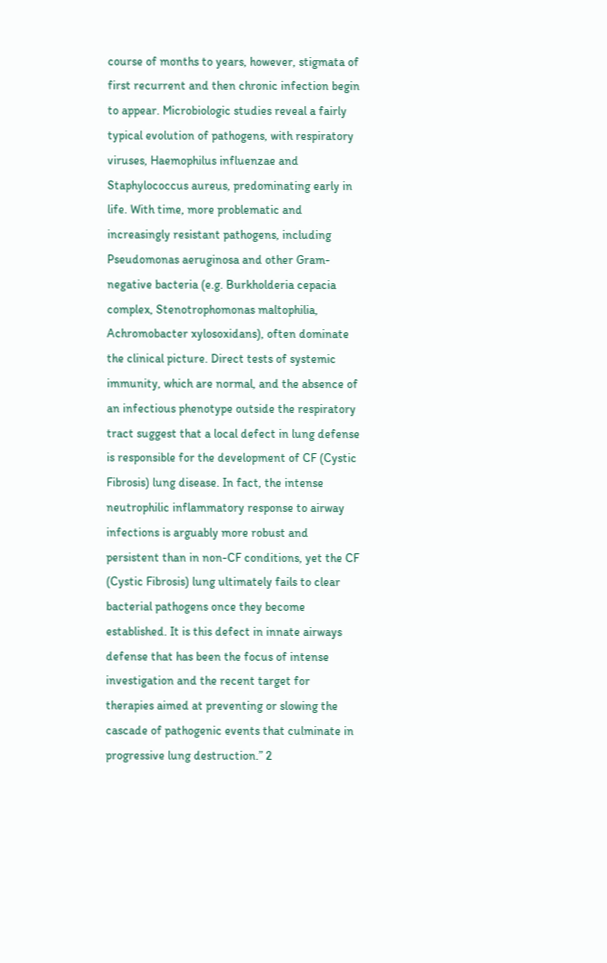course of months to years, however, stigmata of first recurrent and then chronic infection begin to appear. Microbiologic studies reveal a fairly typical evolution of pathogens, with respiratory viruses, Haemophilus influenzae and Staphylococcus aureus, predominating early in life. With time, more problematic and increasingly resistant pathogens, including Pseudomonas aeruginosa and other Gram-negative bacteria (e.g. Burkholderia cepacia complex, Stenotrophomonas maltophilia, Achromobacter xylosoxidans), often dominate the clinical picture. Direct tests of systemic immunity, which are normal, and the absence of an infectious phenotype outside the respiratory tract suggest that a local defect in lung defense is responsible for the development of CF (Cystic Fibrosis) lung disease. In fact, the intense neutrophilic inflammatory response to airway infections is arguably more robust and persistent than in non-CF conditions, yet the CF (Cystic Fibrosis) lung ultimately fails to clear bacterial pathogens once they become established. It is this defect in innate airways defense that has been the focus of intense investigation and the recent target for therapies aimed at preventing or slowing the cascade of pathogenic events that culminate in progressive lung destruction.” 2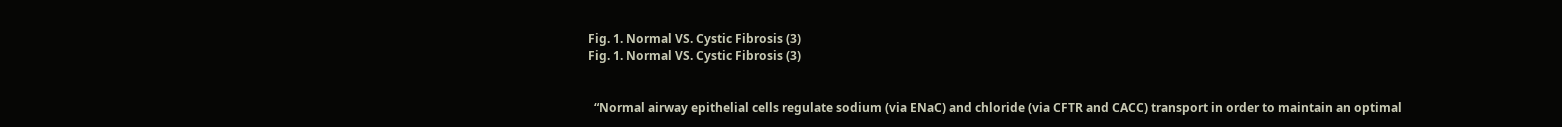Fig. 1. Normal VS. Cystic Fibrosis (3)
Fig. 1. Normal VS. Cystic Fibrosis (3)


  “Normal airway epithelial cells regulate sodium (via ENaC) and chloride (via CFTR and CACC) transport in order to maintain an optimal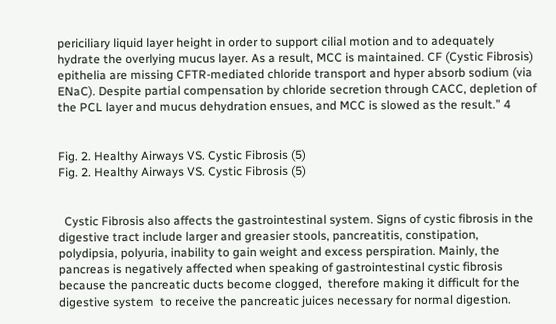periciliary liquid layer height in order to support cilial motion and to adequately hydrate the overlying mucus layer. As a result, MCC is maintained. CF (Cystic Fibrosis) epithelia are missing CFTR-mediated chloride transport and hyper absorb sodium (via ENaC). Despite partial compensation by chloride secretion through CACC, depletion of the PCL layer and mucus dehydration ensues, and MCC is slowed as the result.” 4


Fig. 2. Healthy Airways VS. Cystic Fibrosis (5)
Fig. 2. Healthy Airways VS. Cystic Fibrosis (5)


  Cystic Fibrosis also affects the gastrointestinal system. Signs of cystic fibrosis in the digestive tract include larger and greasier stools, pancreatitis, constipation, polydipsia, polyuria, inability to gain weight and excess perspiration. Mainly, the pancreas is negatively affected when speaking of gastrointestinal cystic fibrosis because the pancreatic ducts become clogged,  therefore making it difficult for the digestive system  to receive the pancreatic juices necessary for normal digestion.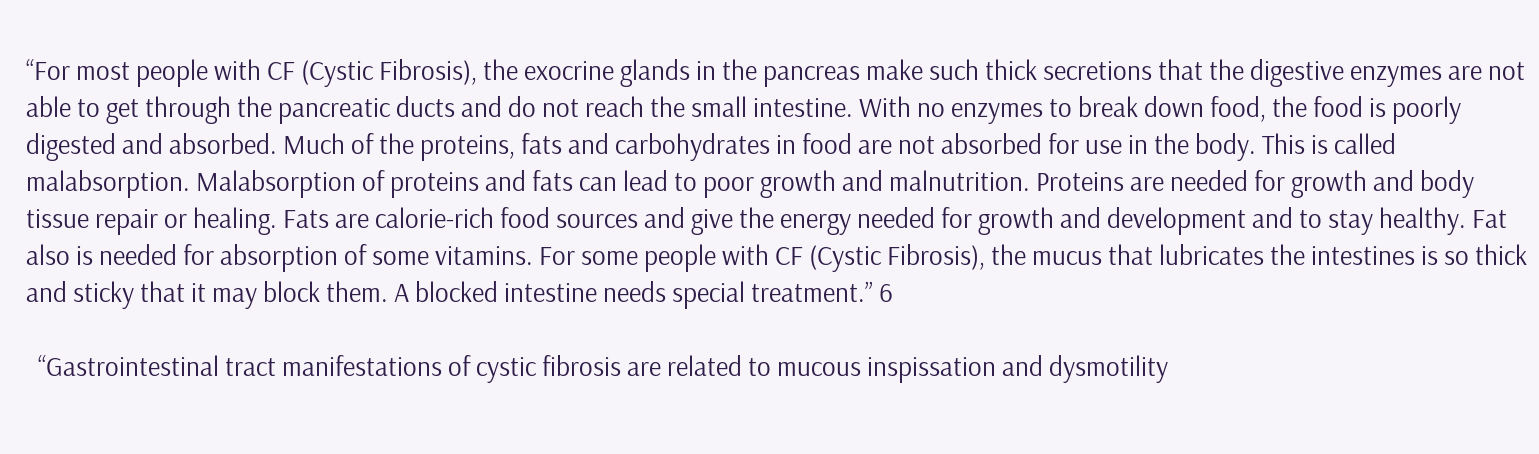“For most people with CF (Cystic Fibrosis), the exocrine glands in the pancreas make such thick secretions that the digestive enzymes are not able to get through the pancreatic ducts and do not reach the small intestine. With no enzymes to break down food, the food is poorly digested and absorbed. Much of the proteins, fats and carbohydrates in food are not absorbed for use in the body. This is called malabsorption. Malabsorption of proteins and fats can lead to poor growth and malnutrition. Proteins are needed for growth and body tissue repair or healing. Fats are calorie-rich food sources and give the energy needed for growth and development and to stay healthy. Fat also is needed for absorption of some vitamins. For some people with CF (Cystic Fibrosis), the mucus that lubricates the intestines is so thick and sticky that it may block them. A blocked intestine needs special treatment.” 6

  “Gastrointestinal tract manifestations of cystic fibrosis are related to mucous inspissation and dysmotility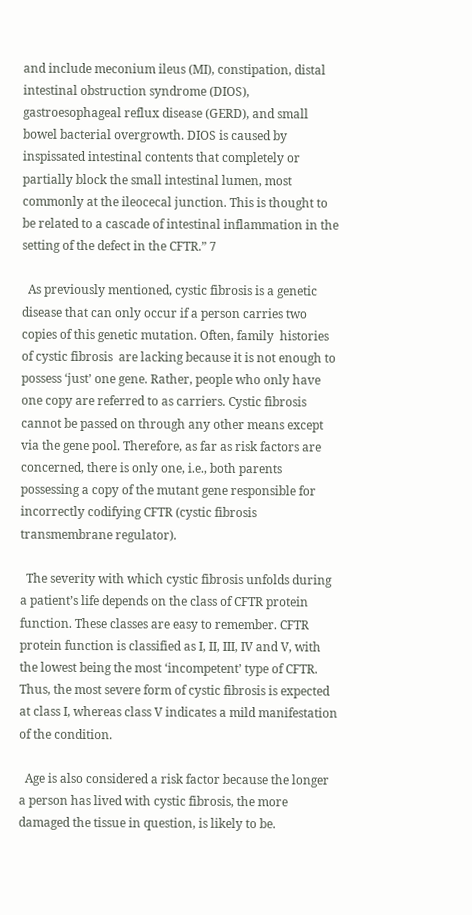and include meconium ileus (MI), constipation, distal intestinal obstruction syndrome (DIOS), gastroesophageal reflux disease (GERD), and small bowel bacterial overgrowth. DIOS is caused by inspissated intestinal contents that completely or partially block the small intestinal lumen, most commonly at the ileocecal junction. This is thought to be related to a cascade of intestinal inflammation in the setting of the defect in the CFTR.” 7

  As previously mentioned, cystic fibrosis is a genetic disease that can only occur if a person carries two copies of this genetic mutation. Often, family  histories of cystic fibrosis  are lacking because it is not enough to possess ‘just’ one gene. Rather, people who only have one copy are referred to as carriers. Cystic fibrosis cannot be passed on through any other means except via the gene pool. Therefore, as far as risk factors are concerned, there is only one, i.e., both parents possessing a copy of the mutant gene responsible for incorrectly codifying CFTR (cystic fibrosis transmembrane regulator).

  The severity with which cystic fibrosis unfolds during a patient’s life depends on the class of CFTR protein function. These classes are easy to remember. CFTR protein function is classified as I, II, III, IV and V, with the lowest being the most ‘incompetent’ type of CFTR. Thus, the most severe form of cystic fibrosis is expected at class I, whereas class V indicates a mild manifestation of the condition.

  Age is also considered a risk factor because the longer a person has lived with cystic fibrosis, the more damaged the tissue in question, is likely to be.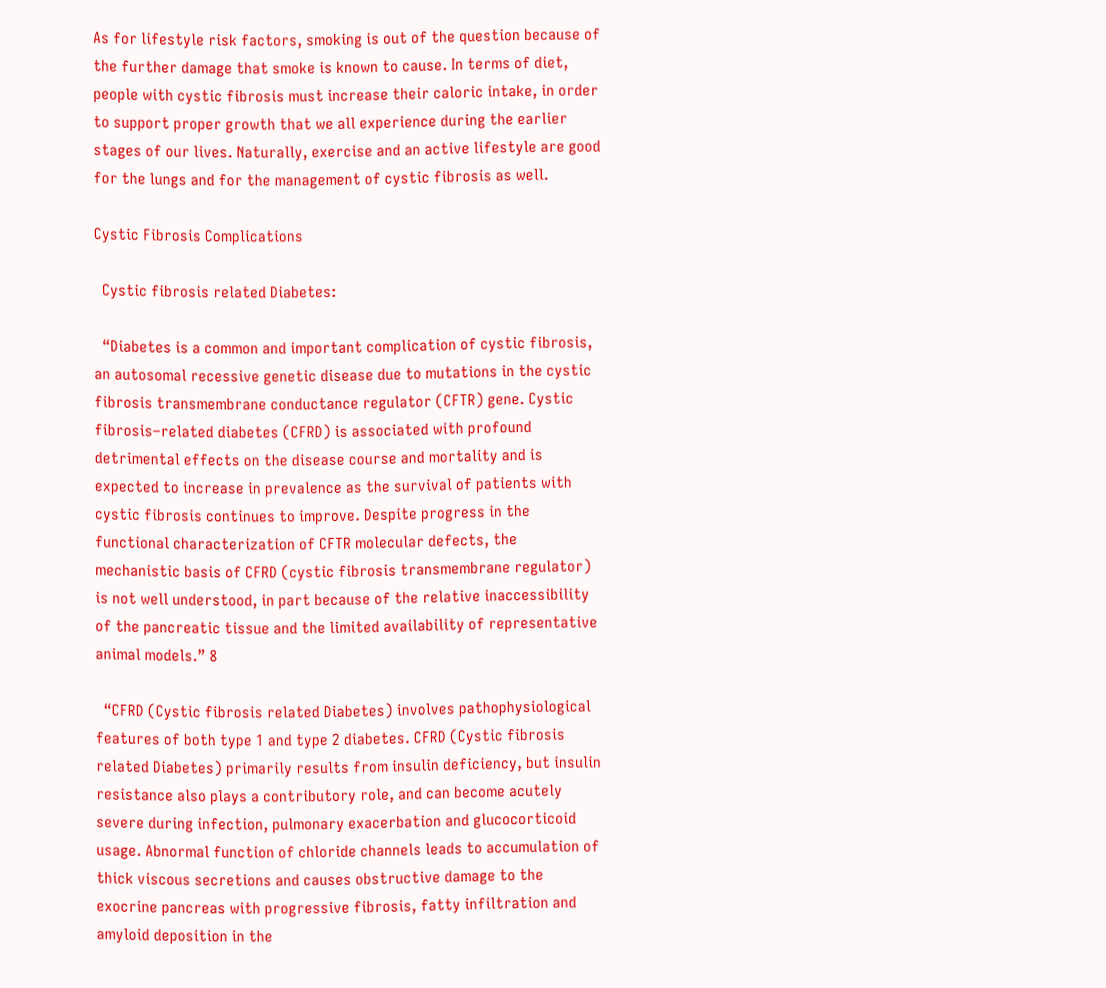As for lifestyle risk factors, smoking is out of the question because of the further damage that smoke is known to cause. In terms of diet, people with cystic fibrosis must increase their caloric intake, in order to support proper growth that we all experience during the earlier stages of our lives. Naturally, exercise and an active lifestyle are good for the lungs and for the management of cystic fibrosis as well.

Cystic Fibrosis Complications

  Cystic fibrosis related Diabetes:

  “Diabetes is a common and important complication of cystic fibrosis, an autosomal recessive genetic disease due to mutations in the cystic fibrosis transmembrane conductance regulator (CFTR) gene. Cystic fibrosis–related diabetes (CFRD) is associated with profound detrimental effects on the disease course and mortality and is expected to increase in prevalence as the survival of patients with cystic fibrosis continues to improve. Despite progress in the functional characterization of CFTR molecular defects, the mechanistic basis of CFRD (cystic fibrosis transmembrane regulator) is not well understood, in part because of the relative inaccessibility of the pancreatic tissue and the limited availability of representative animal models.” 8

  “CFRD (Cystic fibrosis related Diabetes) involves pathophysiological features of both type 1 and type 2 diabetes. CFRD (Cystic fibrosis related Diabetes) primarily results from insulin deficiency, but insulin resistance also plays a contributory role, and can become acutely severe during infection, pulmonary exacerbation and glucocorticoid usage. Abnormal function of chloride channels leads to accumulation of thick viscous secretions and causes obstructive damage to the exocrine pancreas with progressive fibrosis, fatty infiltration and amyloid deposition in the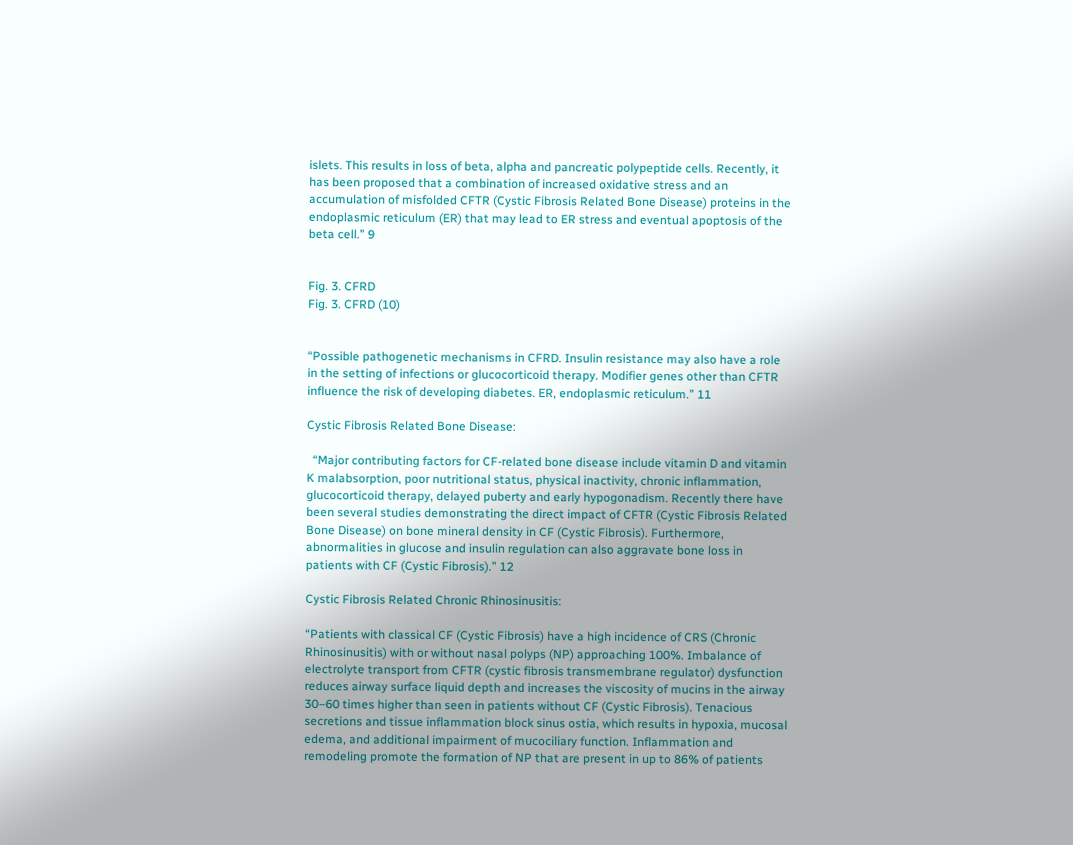islets. This results in loss of beta, alpha and pancreatic polypeptide cells. Recently, it has been proposed that a combination of increased oxidative stress and an accumulation of misfolded CFTR (Cystic Fibrosis Related Bone Disease) proteins in the endoplasmic reticulum (ER) that may lead to ER stress and eventual apoptosis of the beta cell.” 9


Fig. 3. CFRD
Fig. 3. CFRD (10)


“Possible pathogenetic mechanisms in CFRD. Insulin resistance may also have a role in the setting of infections or glucocorticoid therapy. Modifier genes other than CFTR influence the risk of developing diabetes. ER, endoplasmic reticulum.” 11

Cystic Fibrosis Related Bone Disease:

  “Major contributing factors for CF-related bone disease include vitamin D and vitamin K malabsorption, poor nutritional status, physical inactivity, chronic inflammation, glucocorticoid therapy, delayed puberty and early hypogonadism. Recently there have been several studies demonstrating the direct impact of CFTR (Cystic Fibrosis Related Bone Disease) on bone mineral density in CF (Cystic Fibrosis). Furthermore, abnormalities in glucose and insulin regulation can also aggravate bone loss in patients with CF (Cystic Fibrosis).” 12

Cystic Fibrosis Related Chronic Rhinosinusitis:

“Patients with classical CF (Cystic Fibrosis) have a high incidence of CRS (Chronic Rhinosinusitis) with or without nasal polyps (NP) approaching 100%. Imbalance of electrolyte transport from CFTR (cystic fibrosis transmembrane regulator) dysfunction reduces airway surface liquid depth and increases the viscosity of mucins in the airway 30–60 times higher than seen in patients without CF (Cystic Fibrosis). Tenacious secretions and tissue inflammation block sinus ostia, which results in hypoxia, mucosal edema, and additional impairment of mucociliary function. Inflammation and remodeling promote the formation of NP that are present in up to 86% of patients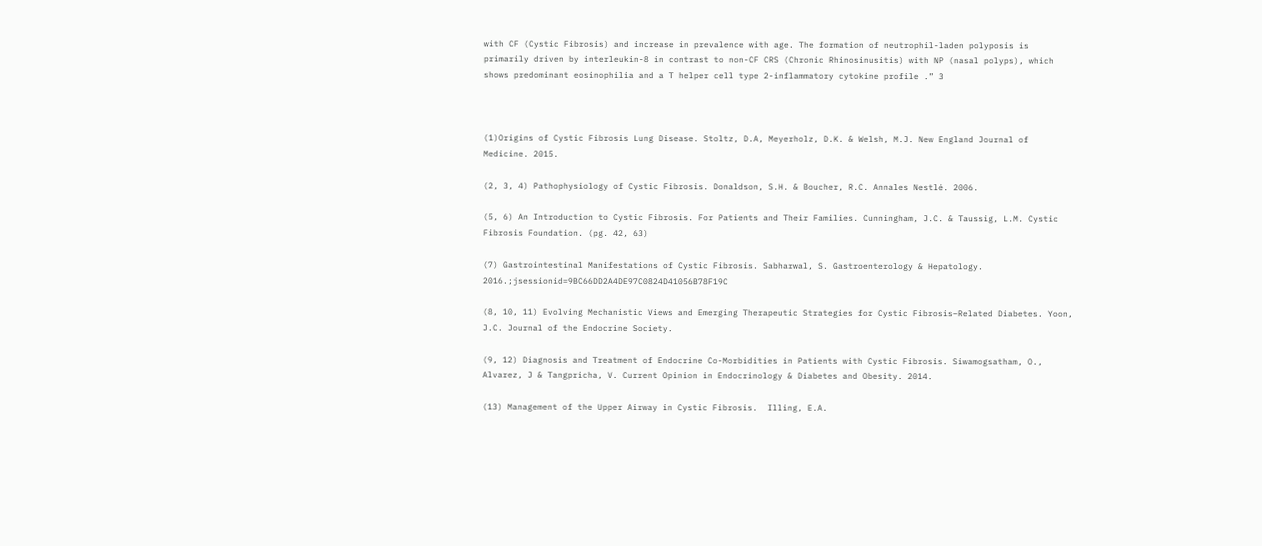with CF (Cystic Fibrosis) and increase in prevalence with age. The formation of neutrophil-laden polyposis is primarily driven by interleukin-8 in contrast to non-CF CRS (Chronic Rhinosinusitis) with NP (nasal polyps), which shows predominant eosinophilia and a T helper cell type 2-inflammatory cytokine profile .” 3



(1)Origins of Cystic Fibrosis Lung Disease. Stoltz, D.A, Meyerholz, D.K. & Welsh, M.J. New England Journal of Medicine. 2015.

(2, 3, 4) Pathophysiology of Cystic Fibrosis. Donaldson, S.H. & Boucher, R.C. Annales Nestlé. 2006.

(5, 6) An Introduction to Cystic Fibrosis. For Patients and Their Families. Cunningham, J.C. & Taussig, L.M. Cystic Fibrosis Foundation. (pg. 42, 63)

(7) Gastrointestinal Manifestations of Cystic Fibrosis. Sabharwal, S. Gastroenterology & Hepatology. 2016.;jsessionid=9BC66DD2A4DE97C0824D41056B78F19C

(8, 10, 11) Evolving Mechanistic Views and Emerging Therapeutic Strategies for Cystic Fibrosis–Related Diabetes. Yoon, J.C. Journal of the Endocrine Society.

(9, 12) Diagnosis and Treatment of Endocrine Co-Morbidities in Patients with Cystic Fibrosis. Siwamogsatham, O., Alvarez, J & Tangpricha, V. Current Opinion in Endocrinology & Diabetes and Obesity. 2014.

(13) Management of the Upper Airway in Cystic Fibrosis.  Illing, E.A.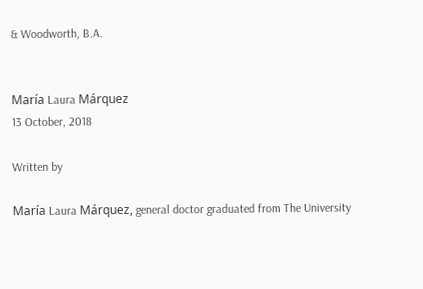& Woodworth, B.A.


María Laura Márquez
13 October, 2018

Written by

María Laura Márquez, general doctor graduated from The University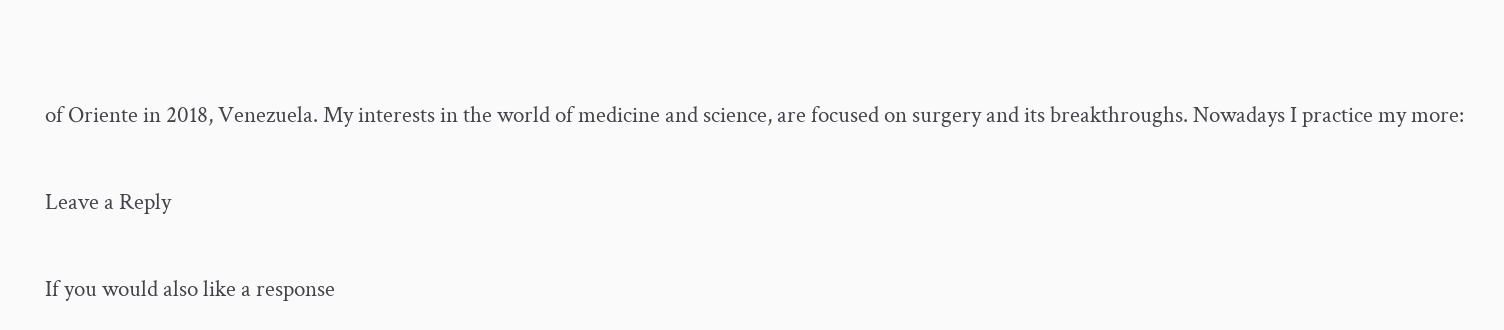of Oriente in 2018, Venezuela. My interests in the world of medicine and science, are focused on surgery and its breakthroughs. Nowadays I practice my more:

Leave a Reply

If you would also like a response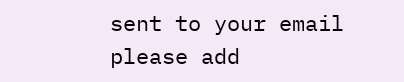sent to your email please add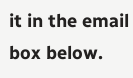it in the email box below.